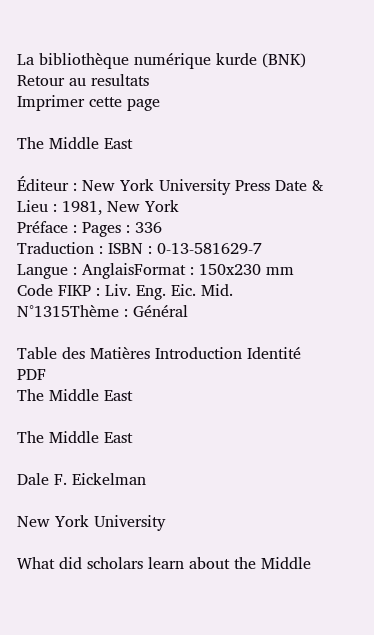La bibliothèque numérique kurde (BNK)
Retour au resultats
Imprimer cette page

The Middle East

Éditeur : New York University Press Date & Lieu : 1981, New York
Préface : Pages : 336
Traduction : ISBN : 0-13-581629-7
Langue : AnglaisFormat : 150x230 mm
Code FIKP : Liv. Eng. Eic. Mid. N°1315Thème : Général

Table des Matières Introduction Identité PDF
The Middle East

The Middle East

Dale F. Eickelman

New York University

What did scholars learn about the Middle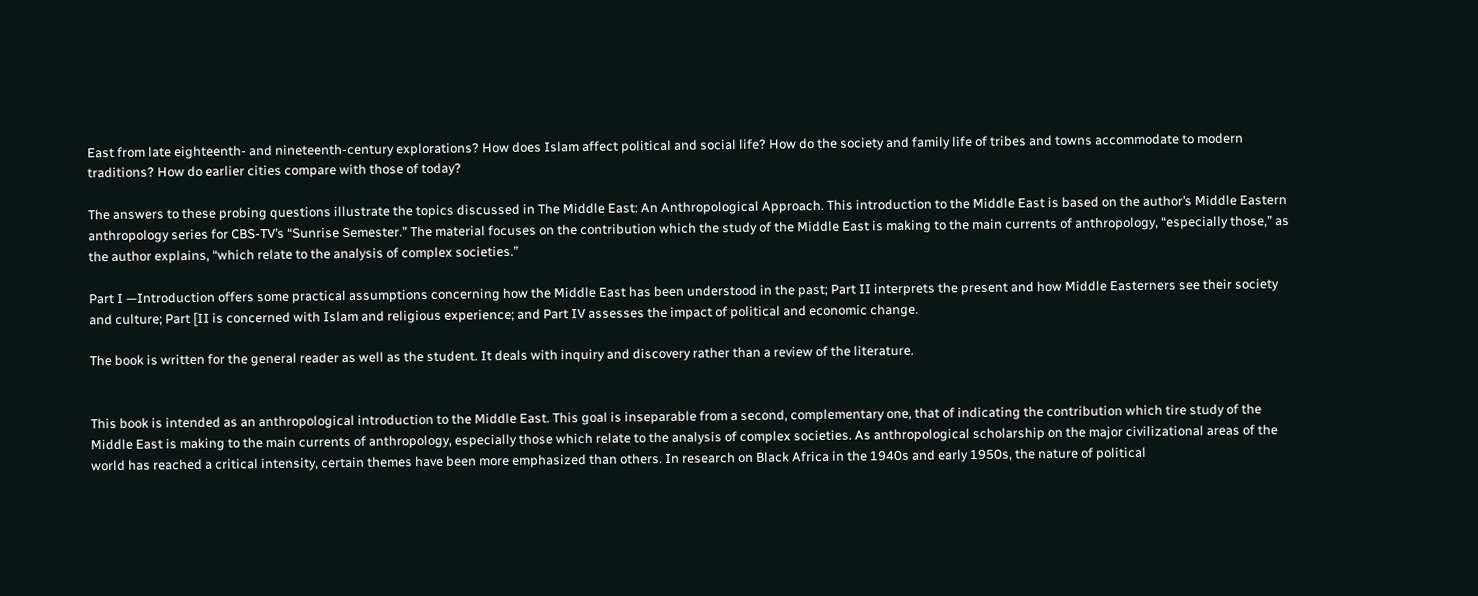East from late eighteenth- and nineteenth-century explorations? How does Islam affect political and social life? How do the society and family life of tribes and towns accommodate to modern traditions? How do earlier cities compare with those of today?

The answers to these probing questions illustrate the topics discussed in The Middle East: An Anthropological Approach. This introduction to the Middle East is based on the author’s Middle Eastern anthropology series for CBS-TV’s “Sunrise Semester.” The material focuses on the contribution which the study of the Middle East is making to the main currents of anthropology, “especially those,” as the author explains, “which relate to the analysis of complex societies.”

Part I —Introduction offers some practical assumptions concerning how the Middle East has been understood in the past; Part II interprets the present and how Middle Easterners see their society and culture; Part [II is concerned with Islam and religious experience; and Part IV assesses the impact of political and economic change.

The book is written for the general reader as well as the student. It deals with inquiry and discovery rather than a review of the literature.


This book is intended as an anthropological introduction to the Middle East. This goal is inseparable from a second, complementary one, that of indicating the contribution which tire study of the Middle East is making to the main currents of anthropology, especially those which relate to the analysis of complex societies. As anthropological scholarship on the major civilizational areas of the world has reached a critical intensity, certain themes have been more emphasized than others. In research on Black Africa in the 1940s and early 1950s, the nature of political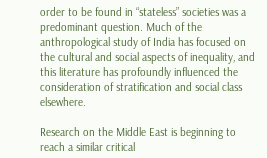order to be found in “stateless” societies was a predominant question. Much of the anthropological study of India has focused on the cultural and social aspects of inequality, and this literature has profoundly influenced the consideration of stratification and social class elsewhere.

Research on the Middle East is beginning to reach a similar critical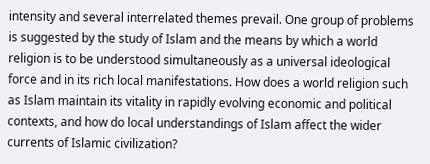intensity and several interrelated themes prevail. One group of problems is suggested by the study of Islam and the means by which a world religion is to be understood simultaneously as a universal ideological force and in its rich local manifestations. How does a world religion such as Islam maintain its vitality in rapidly evolving economic and political contexts, and how do local understandings of Islam affect the wider currents of Islamic civilization?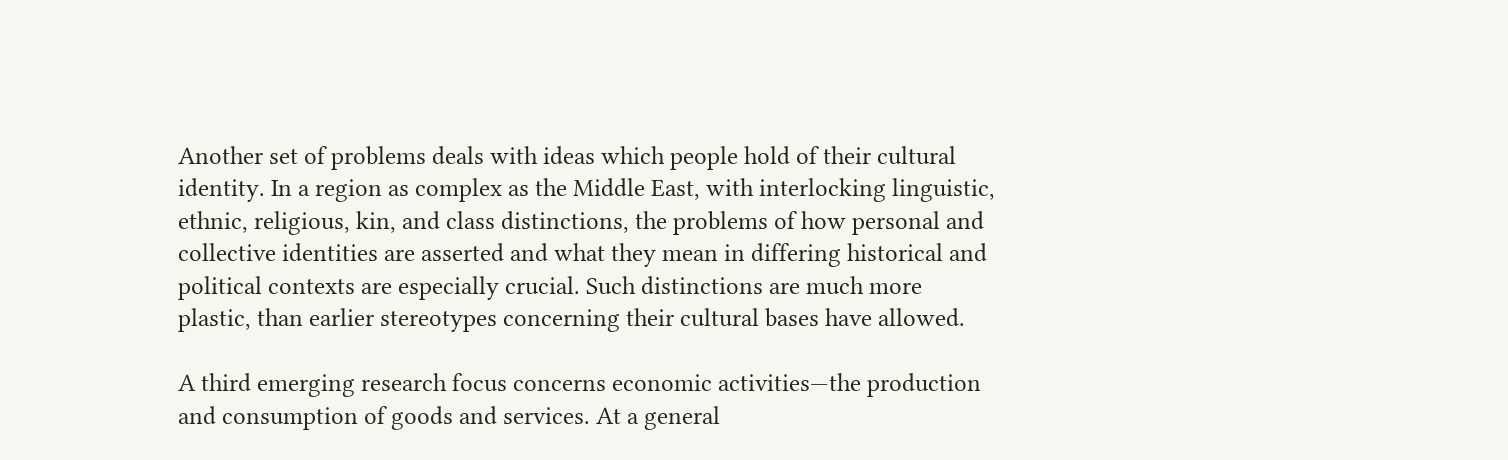Another set of problems deals with ideas which people hold of their cultural identity. In a region as complex as the Middle East, with interlocking linguistic, ethnic, religious, kin, and class distinctions, the problems of how personal and collective identities are asserted and what they mean in differing historical and political contexts are especially crucial. Such distinctions are much more plastic, than earlier stereotypes concerning their cultural bases have allowed.

A third emerging research focus concerns economic activities—the production and consumption of goods and services. At a general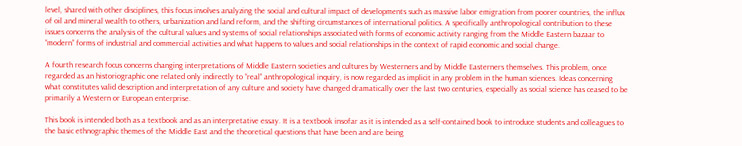level, shared with other disciplines, this focus involves analyzing the social and cultural impact of developments such as massive labor emigration from poorer countries, the influx of oil and mineral wealth to others, urbanization and land reform, and the shifting circumstances of international politics. A specifically anthropological contribution to these issues concerns the analysis of the cultural values and systems of social relationships associated with forms of economic activity ranging from the Middle Eastern bazaar to “modern” forms of industrial and commercial activities and what happens to values and social relationships in the context of rapid economic and social change.

A fourth research focus concerns changing interpretations of Middle Eastern societies and cultures by Westerners and by Middle Easterners themselves. This problem, once regarded as an historiographic one related only indirectly to “real” anthropological inquiry, is now regarded as implicit in any problem in the human sciences. Ideas concerning what constitutes valid description and interpretation of any culture and society have changed dramatically over the last two centuries, especially as social science has ceased to be primarily a Western or European enterprise.

This book is intended both as a textbook and as an interpretative essay. It is a textbook insofar as it is intended as a self-contained book to introduce students and colleagues to the basic ethnographic themes of the Middle East and the theoretical questions that have been and are being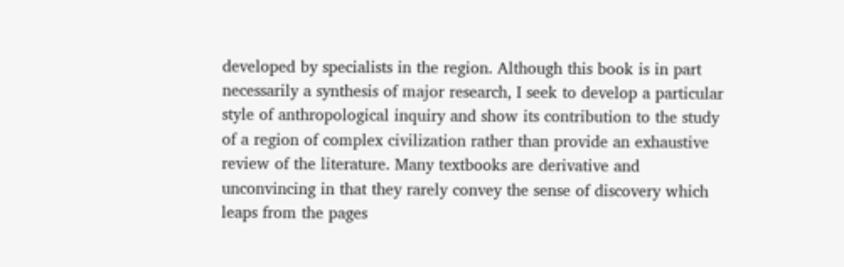developed by specialists in the region. Although this book is in part necessarily a synthesis of major research, I seek to develop a particular style of anthropological inquiry and show its contribution to the study of a region of complex civilization rather than provide an exhaustive review of the literature. Many textbooks are derivative and unconvincing in that they rarely convey the sense of discovery which leaps from the pages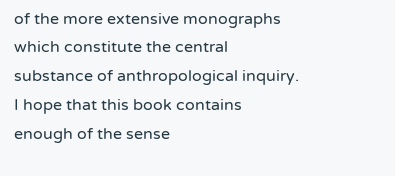of the more extensive monographs which constitute the central substance of anthropological inquiry. I hope that this book contains enough of the sense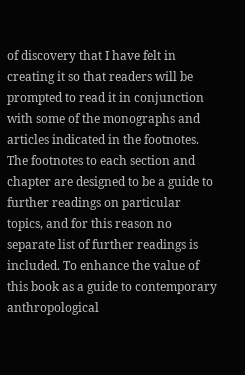of discovery that I have felt in creating it so that readers will be prompted to read it in conjunction with some of the monographs and articles indicated in the footnotes. The footnotes to each section and chapter are designed to be a guide to further readings on particular topics, and for this reason no separate list of further readings is included. To enhance the value of this book as a guide to contemporary anthropological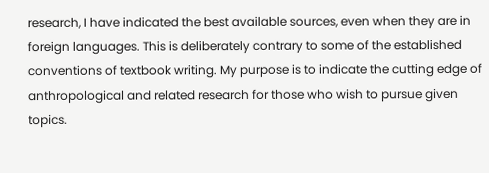research, I have indicated the best available sources, even when they are in foreign languages. This is deliberately contrary to some of the established conventions of textbook writing. My purpose is to indicate the cutting edge of anthropological and related research for those who wish to pursue given topics.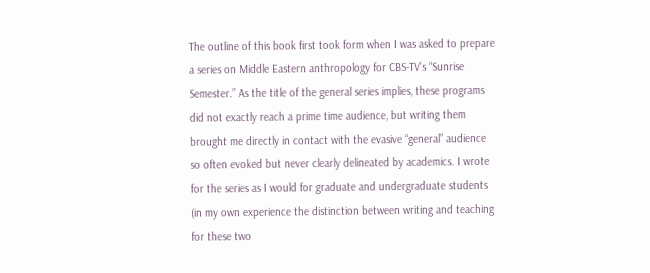The outline of this book first took form when I was asked to prepare a series on Middle Eastern anthropology for CBS-TV’s “Sunrise Semester.” As the title of the general series implies, these programs did not exactly reach a prime time audience, but writing them brought me directly in contact with the evasive “general” audience so often evoked but never clearly delineated by academics. I wrote for the series as I would for graduate and undergraduate students (in my own experience the distinction between writing and teaching for these two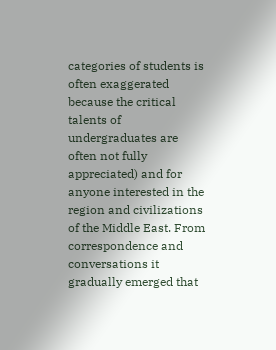categories of students is often exaggerated because the critical talents of undergraduates are often not fully appreciated) and for anyone interested in the region and civilizations of the Middle East. From correspondence and conversations it gradually emerged that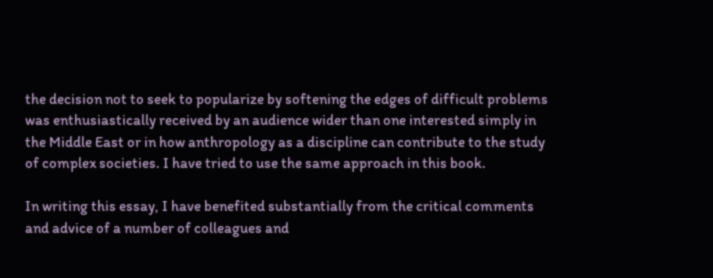the decision not to seek to popularize by softening the edges of difficult problems was enthusiastically received by an audience wider than one interested simply in the Middle East or in how anthropology as a discipline can contribute to the study of complex societies. I have tried to use the same approach in this book.

In writing this essay, I have benefited substantially from the critical comments and advice of a number of colleagues and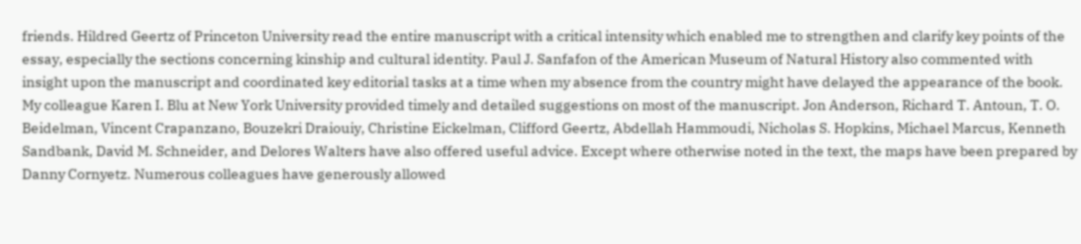friends. Hildred Geertz of Princeton University read the entire manuscript with a critical intensity which enabled me to strengthen and clarify key points of the essay, especially the sections concerning kinship and cultural identity. Paul J. Sanfafon of the American Museum of Natural History also commented with insight upon the manuscript and coordinated key editorial tasks at a time when my absence from the country might have delayed the appearance of the book. My colleague Karen I. Blu at New York University provided timely and detailed suggestions on most of the manuscript. Jon Anderson, Richard T. Antoun, T. O. Beidelman, Vincent Crapanzano, Bouzekri Draiouiy, Christine Eickelman, Clifford Geertz, Abdellah Hammoudi, Nicholas S. Hopkins, Michael Marcus, Kenneth Sandbank, David M. Schneider, and Delores Walters have also offered useful advice. Except where otherwise noted in the text, the maps have been prepared by Danny Cornyetz. Numerous colleagues have generously allowed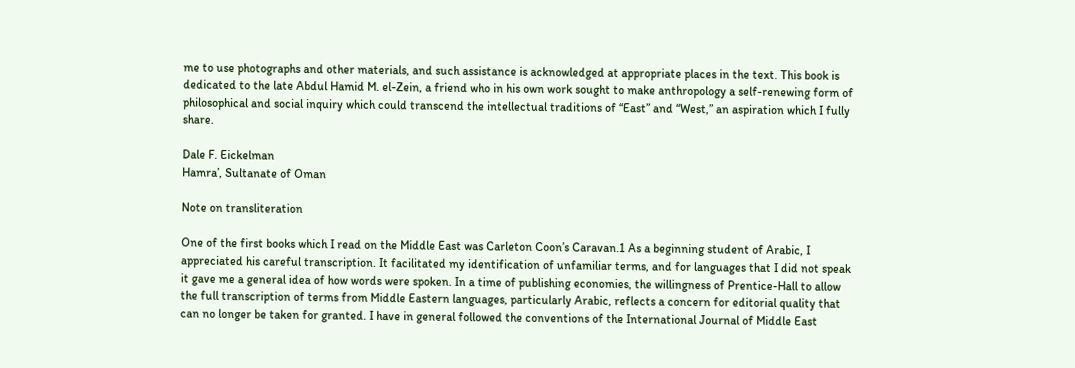me to use photographs and other materials, and such assistance is acknowledged at appropriate places in the text. This book is dedicated to the late Abdul Hamid M. el-Zein, a friend who in his own work sought to make anthropology a self-renewing form of philosophical and social inquiry which could transcend the intellectual traditions of “East” and “West,” an aspiration which I fully share.

Dale F. Eickelman
Hamra’, Sultanate of Oman

Note on transliteration

One of the first books which I read on the Middle East was Carleton Coon’s Caravan.1 As a beginning student of Arabic, I appreciated his careful transcription. It facilitated my identification of unfamiliar terms, and for languages that I did not speak it gave me a general idea of how words were spoken. In a time of publishing economies, the willingness of Prentice-Hall to allow the full transcription of terms from Middle Eastern languages, particularly Arabic, reflects a concern for editorial quality that can no longer be taken for granted. I have in general followed the conventions of the International Journal of Middle East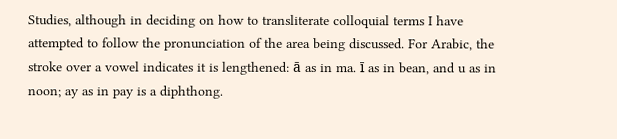Studies, although in deciding on how to transliterate colloquial terms I have attempted to follow the pronunciation of the area being discussed. For Arabic, the stroke over a vowel indicates it is lengthened: ā as in ma. ī as in bean, and u as in noon; ay as in pay is a diphthong.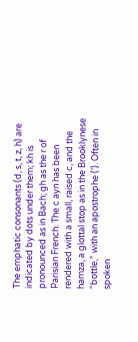The emphatic consonants (d, s, t, z, h) are indicated by dots under them; kh is pronounced as in Bach; gh as the r of Parisian French. The c ayn has been rendered with a small, raised c, and the hamza, a glottal stop as in the Brooklynese “bottle,” with an apostrophe (’). Often in spoken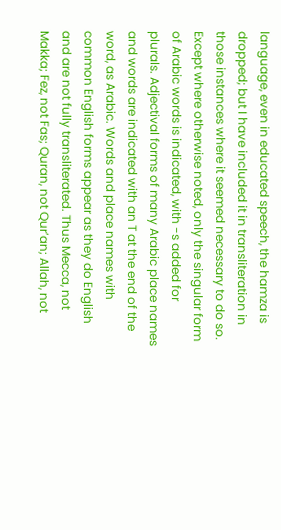language, even in educated speech, the hamza is dropped; but I have included it in transliteration in those instances where it seemed necessary to do so. Except where otherwise noted, only the singular form of Arabic words is indicated, with -s added for plurals. Adjectival forms of many Arabic place names and words are indicated with an T at the end of the word, as Arabic. Words and place names with common English forms appear as they do English and are not fully transliterated. Thus Mecca, not Makka; Fez, not Fas; Quran, not Qur’an; Allah, not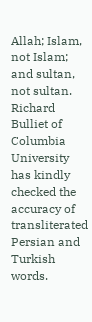Allah; Islam, not Islam; and sultan, not sultan. Richard Bulliet of Columbia University has kindly checked the accuracy of transliterated Persian and Turkish words.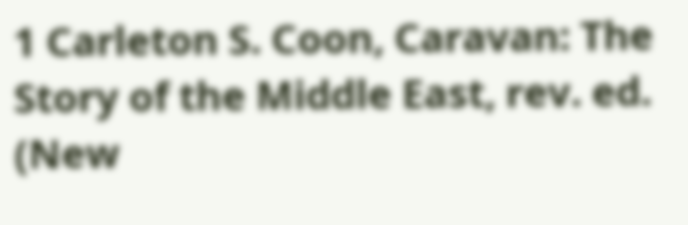1 Carleton S. Coon, Caravan: The Story of the Middle East, rev. ed. (New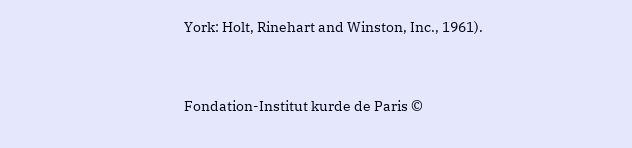York: Holt, Rinehart and Winston, Inc., 1961).


Fondation-Institut kurde de Paris ©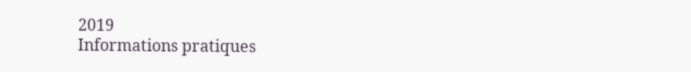2019
Informations pratiques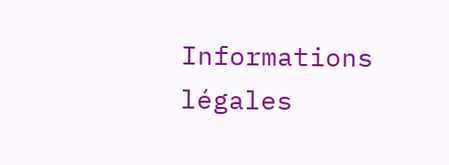Informations légales